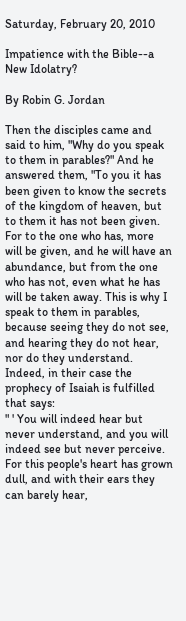Saturday, February 20, 2010

Impatience with the Bible--a New Idolatry?

By Robin G. Jordan

Then the disciples came and said to him, "Why do you speak to them in parables?" And he answered them, "To you it has been given to know the secrets of the kingdom of heaven, but to them it has not been given. For to the one who has, more will be given, and he will have an abundance, but from the one who has not, even what he has will be taken away. This is why I speak to them in parables, because seeing they do not see, and hearing they do not hear, nor do they understand. Indeed, in their case the prophecy of Isaiah is fulfilled that says:
" ' You will indeed hear but never understand, and you will indeed see but never perceive. For this people's heart has grown dull, and with their ears they can barely hear,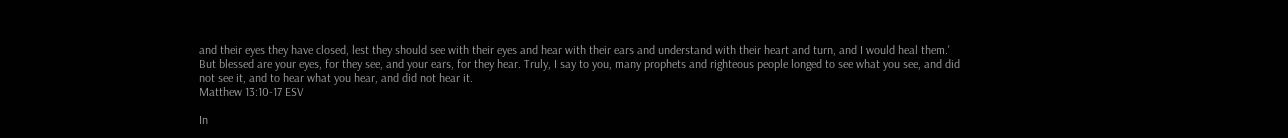and their eyes they have closed, lest they should see with their eyes and hear with their ears and understand with their heart and turn, and I would heal them.'
But blessed are your eyes, for they see, and your ears, for they hear. Truly, I say to you, many prophets and righteous people longed to see what you see, and did not see it, and to hear what you hear, and did not hear it.
Matthew 13:10-17 ESV

In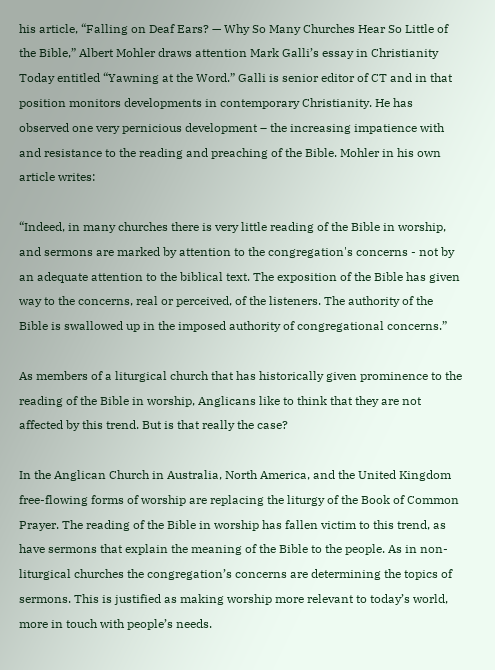his article, “Falling on Deaf Ears? — Why So Many Churches Hear So Little of the Bible,” Albert Mohler draws attention Mark Galli’s essay in Christianity Today entitled “Yawning at the Word.” Galli is senior editor of CT and in that position monitors developments in contemporary Christianity. He has observed one very pernicious development – the increasing impatience with and resistance to the reading and preaching of the Bible. Mohler in his own article writes:

“Indeed, in many churches there is very little reading of the Bible in worship, and sermons are marked by attention to the congregation's concerns - not by an adequate attention to the biblical text. The exposition of the Bible has given way to the concerns, real or perceived, of the listeners. The authority of the Bible is swallowed up in the imposed authority of congregational concerns.”

As members of a liturgical church that has historically given prominence to the reading of the Bible in worship, Anglicans like to think that they are not affected by this trend. But is that really the case?

In the Anglican Church in Australia, North America, and the United Kingdom free-flowing forms of worship are replacing the liturgy of the Book of Common Prayer. The reading of the Bible in worship has fallen victim to this trend, as have sermons that explain the meaning of the Bible to the people. As in non-liturgical churches the congregation’s concerns are determining the topics of sermons. This is justified as making worship more relevant to today’s world, more in touch with people’s needs.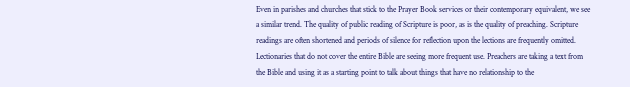Even in parishes and churches that stick to the Prayer Book services or their contemporary equivalent, we see a similar trend. The quality of public reading of Scripture is poor, as is the quality of preaching. Scripture readings are often shortened and periods of silence for reflection upon the lections are frequently omitted. Lectionaries that do not cover the entire Bible are seeing more frequent use. Preachers are taking a text from the Bible and using it as a starting point to talk about things that have no relationship to the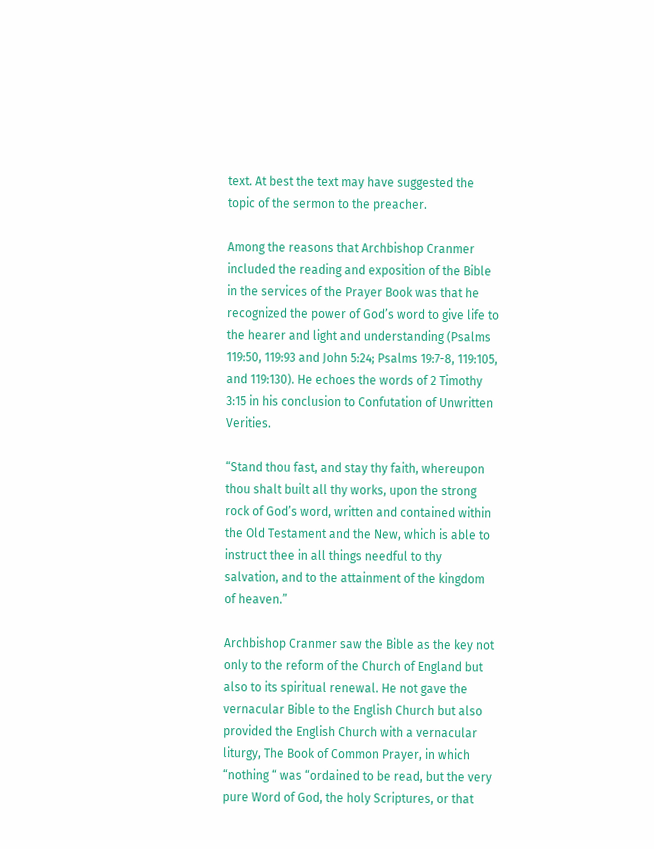text. At best the text may have suggested the topic of the sermon to the preacher.

Among the reasons that Archbishop Cranmer included the reading and exposition of the Bible in the services of the Prayer Book was that he recognized the power of God’s word to give life to the hearer and light and understanding (Psalms 119:50, 119:93 and John 5:24; Psalms 19:7-8, 119:105, and 119:130). He echoes the words of 2 Timothy 3:15 in his conclusion to Confutation of Unwritten Verities.

“Stand thou fast, and stay thy faith, whereupon thou shalt built all thy works, upon the strong rock of God’s word, written and contained within the Old Testament and the New, which is able to instruct thee in all things needful to thy salvation, and to the attainment of the kingdom of heaven.”

Archbishop Cranmer saw the Bible as the key not only to the reform of the Church of England but also to its spiritual renewal. He not gave the vernacular Bible to the English Church but also provided the English Church with a vernacular liturgy, The Book of Common Prayer, in which “nothing “ was “ordained to be read, but the very pure Word of God, the holy Scriptures, or that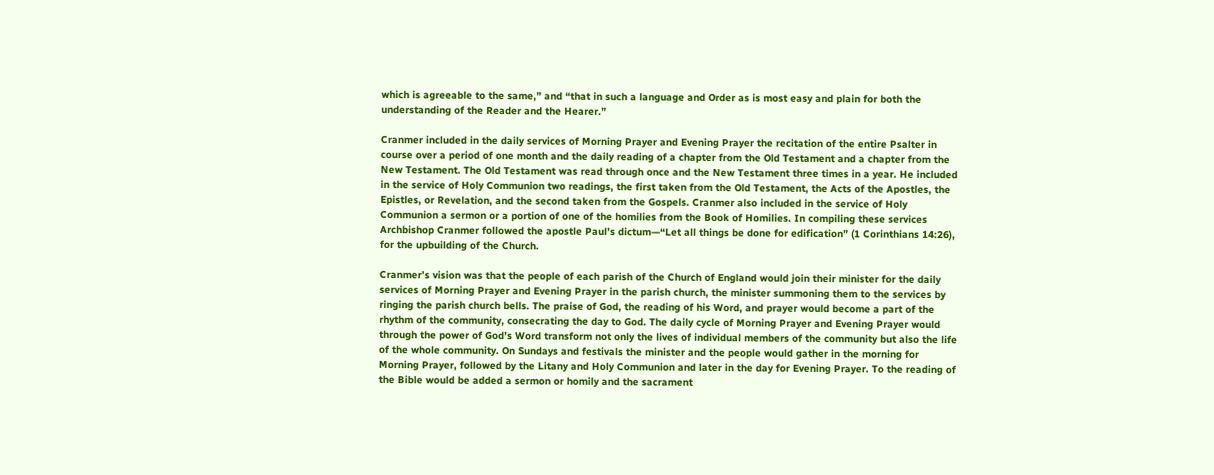which is agreeable to the same,” and “that in such a language and Order as is most easy and plain for both the understanding of the Reader and the Hearer.”

Cranmer included in the daily services of Morning Prayer and Evening Prayer the recitation of the entire Psalter in course over a period of one month and the daily reading of a chapter from the Old Testament and a chapter from the New Testament. The Old Testament was read through once and the New Testament three times in a year. He included in the service of Holy Communion two readings, the first taken from the Old Testament, the Acts of the Apostles, the Epistles, or Revelation, and the second taken from the Gospels. Cranmer also included in the service of Holy Communion a sermon or a portion of one of the homilies from the Book of Homilies. In compiling these services Archbishop Cranmer followed the apostle Paul’s dictum—“Let all things be done for edification” (1 Corinthians 14:26), for the upbuilding of the Church.

Cranmer’s vision was that the people of each parish of the Church of England would join their minister for the daily services of Morning Prayer and Evening Prayer in the parish church, the minister summoning them to the services by ringing the parish church bells. The praise of God, the reading of his Word, and prayer would become a part of the rhythm of the community, consecrating the day to God. The daily cycle of Morning Prayer and Evening Prayer would through the power of God’s Word transform not only the lives of individual members of the community but also the life of the whole community. On Sundays and festivals the minister and the people would gather in the morning for Morning Prayer, followed by the Litany and Holy Communion and later in the day for Evening Prayer. To the reading of the Bible would be added a sermon or homily and the sacrament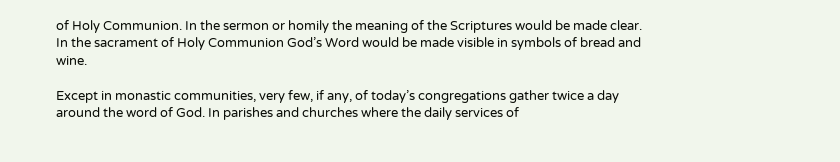of Holy Communion. In the sermon or homily the meaning of the Scriptures would be made clear. In the sacrament of Holy Communion God’s Word would be made visible in symbols of bread and wine.

Except in monastic communities, very few, if any, of today’s congregations gather twice a day around the word of God. In parishes and churches where the daily services of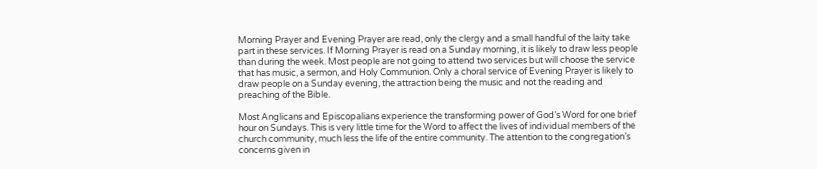Morning Prayer and Evening Prayer are read, only the clergy and a small handful of the laity take part in these services. If Morning Prayer is read on a Sunday morning, it is likely to draw less people than during the week. Most people are not going to attend two services but will choose the service that has music, a sermon, and Holy Communion. Only a choral service of Evening Prayer is likely to draw people on a Sunday evening, the attraction being the music and not the reading and preaching of the Bible.

Most Anglicans and Episcopalians experience the transforming power of God’s Word for one brief hour on Sundays. This is very little time for the Word to affect the lives of individual members of the church community, much less the life of the entire community. The attention to the congregation’s concerns given in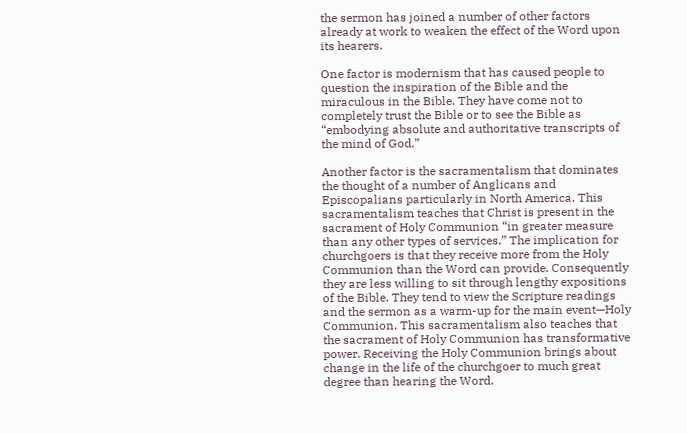the sermon has joined a number of other factors already at work to weaken the effect of the Word upon its hearers.

One factor is modernism that has caused people to question the inspiration of the Bible and the miraculous in the Bible. They have come not to completely trust the Bible or to see the Bible as “embodying absolute and authoritative transcripts of the mind of God.”

Another factor is the sacramentalism that dominates the thought of a number of Anglicans and Episcopalians particularly in North America. This sacramentalism teaches that Christ is present in the sacrament of Holy Communion “in greater measure than any other types of services.” The implication for churchgoers is that they receive more from the Holy Communion than the Word can provide. Consequently they are less willing to sit through lengthy expositions of the Bible. They tend to view the Scripture readings and the sermon as a warm-up for the main event—Holy Communion. This sacramentalism also teaches that the sacrament of Holy Communion has transformative power. Receiving the Holy Communion brings about change in the life of the churchgoer to much great degree than hearing the Word.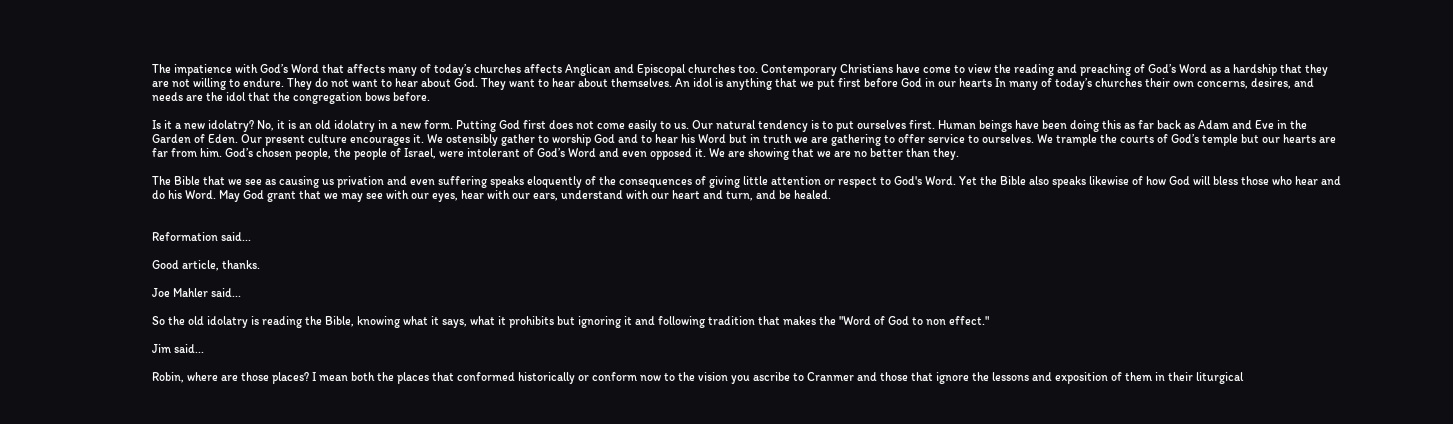The impatience with God’s Word that affects many of today’s churches affects Anglican and Episcopal churches too. Contemporary Christians have come to view the reading and preaching of God’s Word as a hardship that they are not willing to endure. They do not want to hear about God. They want to hear about themselves. An idol is anything that we put first before God in our hearts In many of today’s churches their own concerns, desires, and needs are the idol that the congregation bows before.

Is it a new idolatry? No, it is an old idolatry in a new form. Putting God first does not come easily to us. Our natural tendency is to put ourselves first. Human beings have been doing this as far back as Adam and Eve in the Garden of Eden. Our present culture encourages it. We ostensibly gather to worship God and to hear his Word but in truth we are gathering to offer service to ourselves. We trample the courts of God’s temple but our hearts are far from him. God’s chosen people, the people of Israel, were intolerant of God’s Word and even opposed it. We are showing that we are no better than they.

The Bible that we see as causing us privation and even suffering speaks eloquently of the consequences of giving little attention or respect to God's Word. Yet the Bible also speaks likewise of how God will bless those who hear and do his Word. May God grant that we may see with our eyes, hear with our ears, understand with our heart and turn, and be healed.


Reformation said...

Good article, thanks.

Joe Mahler said...

So the old idolatry is reading the Bible, knowing what it says, what it prohibits but ignoring it and following tradition that makes the "Word of God to non effect."

Jim said...

Robin, where are those places? I mean both the places that conformed historically or conform now to the vision you ascribe to Cranmer and those that ignore the lessons and exposition of them in their liturgical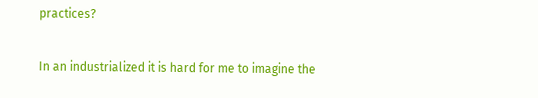practices?

In an industrialized it is hard for me to imagine the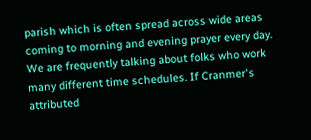parish which is often spread across wide areas coming to morning and evening prayer every day. We are frequently talking about folks who work many different time schedules. If Cranmer's attributed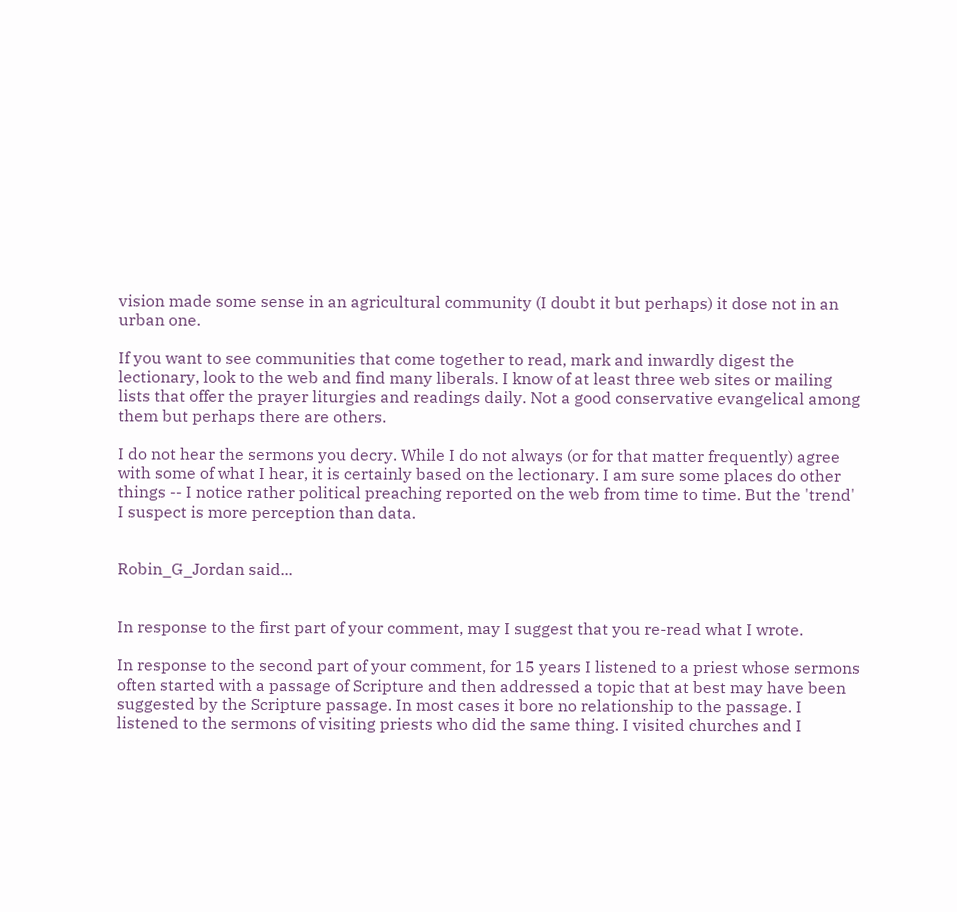vision made some sense in an agricultural community (I doubt it but perhaps) it dose not in an urban one.

If you want to see communities that come together to read, mark and inwardly digest the lectionary, look to the web and find many liberals. I know of at least three web sites or mailing lists that offer the prayer liturgies and readings daily. Not a good conservative evangelical among them but perhaps there are others.

I do not hear the sermons you decry. While I do not always (or for that matter frequently) agree with some of what I hear, it is certainly based on the lectionary. I am sure some places do other things -- I notice rather political preaching reported on the web from time to time. But the 'trend' I suspect is more perception than data.


Robin_G_Jordan said...


In response to the first part of your comment, may I suggest that you re-read what I wrote.

In response to the second part of your comment, for 15 years I listened to a priest whose sermons often started with a passage of Scripture and then addressed a topic that at best may have been suggested by the Scripture passage. In most cases it bore no relationship to the passage. I listened to the sermons of visiting priests who did the same thing. I visited churches and I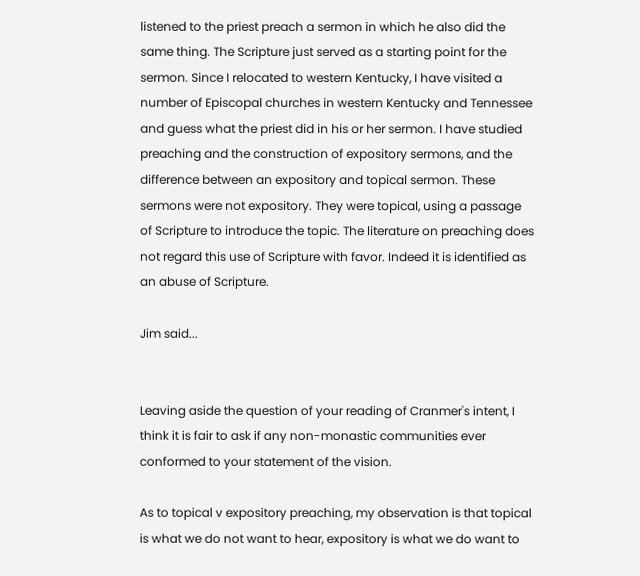listened to the priest preach a sermon in which he also did the same thing. The Scripture just served as a starting point for the sermon. Since I relocated to western Kentucky, I have visited a number of Episcopal churches in western Kentucky and Tennessee and guess what the priest did in his or her sermon. I have studied preaching and the construction of expository sermons, and the difference between an expository and topical sermon. These sermons were not expository. They were topical, using a passage of Scripture to introduce the topic. The literature on preaching does not regard this use of Scripture with favor. Indeed it is identified as an abuse of Scripture.

Jim said...


Leaving aside the question of your reading of Cranmer's intent, I think it is fair to ask if any non-monastic communities ever conformed to your statement of the vision.

As to topical v expository preaching, my observation is that topical is what we do not want to hear, expository is what we do want to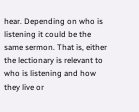hear. Depending on who is listening it could be the same sermon. That is, either the lectionary is relevant to who is listening and how they live or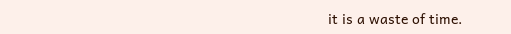it is a waste of time.